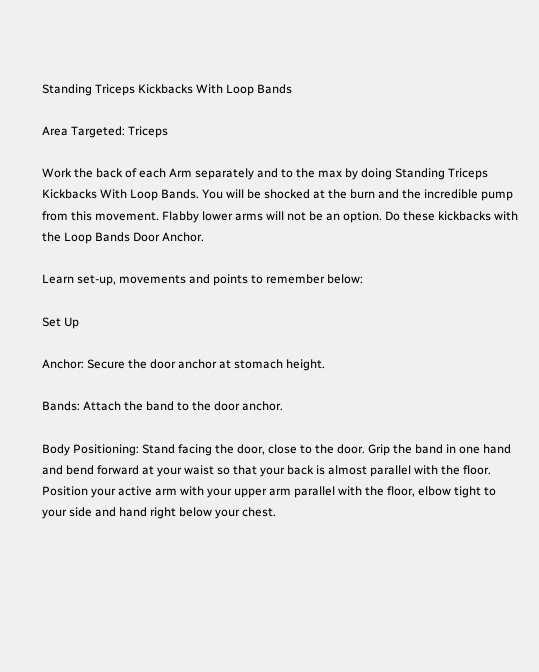Standing Triceps Kickbacks With Loop Bands

Area Targeted: Triceps

Work the back of each Arm separately and to the max by doing Standing Triceps Kickbacks With Loop Bands. You will be shocked at the burn and the incredible pump from this movement. Flabby lower arms will not be an option. Do these kickbacks with the Loop Bands Door Anchor.

Learn set-up, movements and points to remember below:

Set Up

Anchor: Secure the door anchor at stomach height.

Bands: Attach the band to the door anchor.

Body Positioning: Stand facing the door, close to the door. Grip the band in one hand and bend forward at your waist so that your back is almost parallel with the floor. Position your active arm with your upper arm parallel with the floor, elbow tight to your side and hand right below your chest.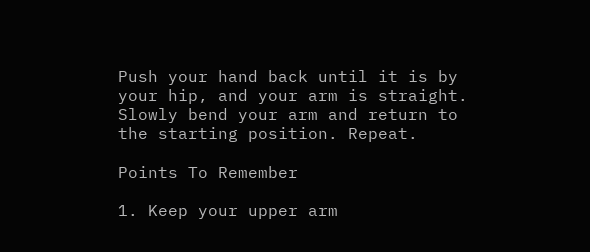Push your hand back until it is by your hip, and your arm is straight. Slowly bend your arm and return to the starting position. Repeat.

Points To Remember

1. Keep your upper arm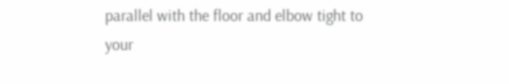parallel with the floor and elbow tight to your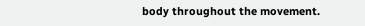body throughout the movement.